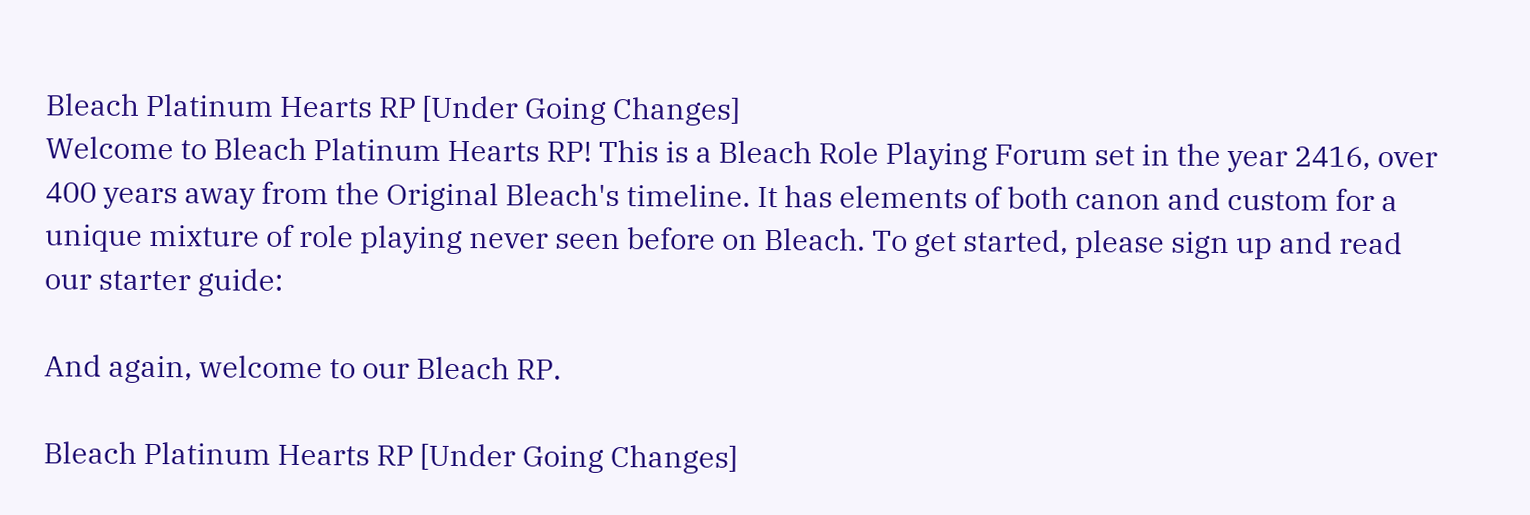Bleach Platinum Hearts RP [Under Going Changes]
Welcome to Bleach Platinum Hearts RP! This is a Bleach Role Playing Forum set in the year 2416, over 400 years away from the Original Bleach's timeline. It has elements of both canon and custom for a unique mixture of role playing never seen before on Bleach. To get started, please sign up and read our starter guide:

And again, welcome to our Bleach RP.

Bleach Platinum Hearts RP [Under Going Changes]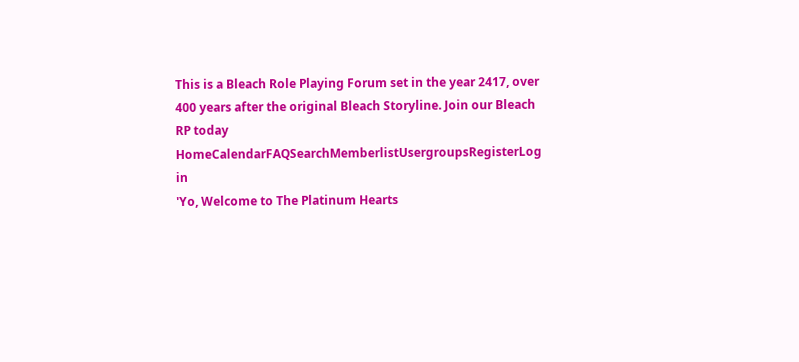This is a Bleach Role Playing Forum set in the year 2417, over 400 years after the original Bleach Storyline. Join our Bleach RP today
HomeCalendarFAQSearchMemberlistUsergroupsRegisterLog in
'Yo, Welcome to The Platinum Hearts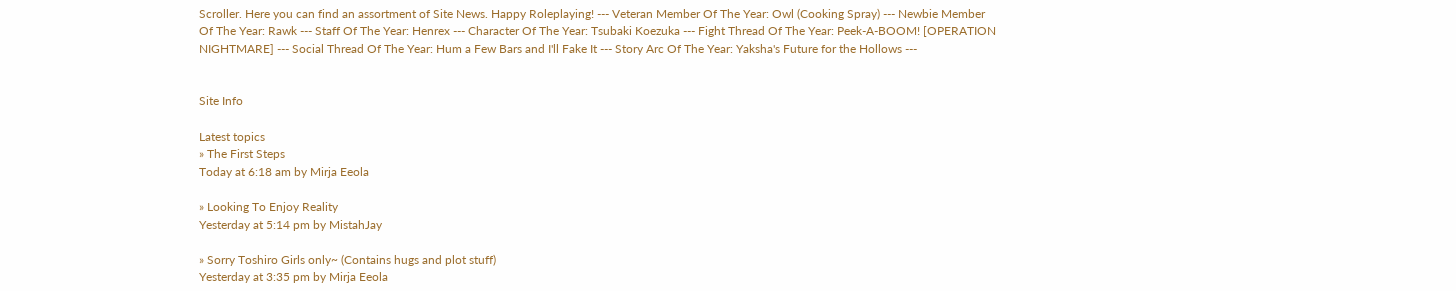Scroller. Here you can find an assortment of Site News. Happy Roleplaying! --- Veteran Member Of The Year: Owl (Cooking Spray) --- Newbie Member Of The Year: Rawk --- Staff Of The Year: Henrex --- Character Of The Year: Tsubaki Koezuka --- Fight Thread Of The Year: Peek-A-BOOM! [OPERATION NIGHTMARE] --- Social Thread Of The Year: Hum a Few Bars and I'll Fake It --- Story Arc Of The Year: Yaksha's Future for the Hollows ---


Site Info

Latest topics
» The First Steps
Today at 6:18 am by Mirja Eeola

» Looking To Enjoy Reality
Yesterday at 5:14 pm by MistahJay

» Sorry Toshiro Girls only~ (Contains hugs and plot stuff)
Yesterday at 3:35 pm by Mirja Eeola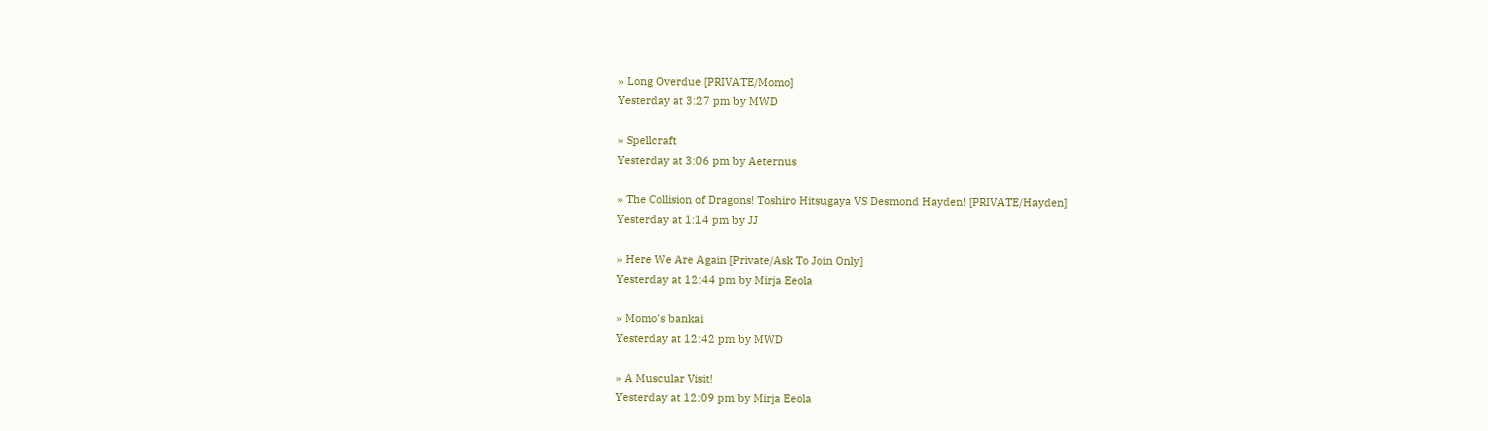» Long Overdue [PRIVATE/Momo]
Yesterday at 3:27 pm by MWD

» Spellcraft
Yesterday at 3:06 pm by Aeternus

» The Collision of Dragons! Toshiro Hitsugaya VS Desmond Hayden! [PRIVATE/Hayden]
Yesterday at 1:14 pm by JJ

» Here We Are Again [Private/Ask To Join Only]
Yesterday at 12:44 pm by Mirja Eeola

» Momo's bankai
Yesterday at 12:42 pm by MWD

» A Muscular Visit!
Yesterday at 12:09 pm by Mirja Eeola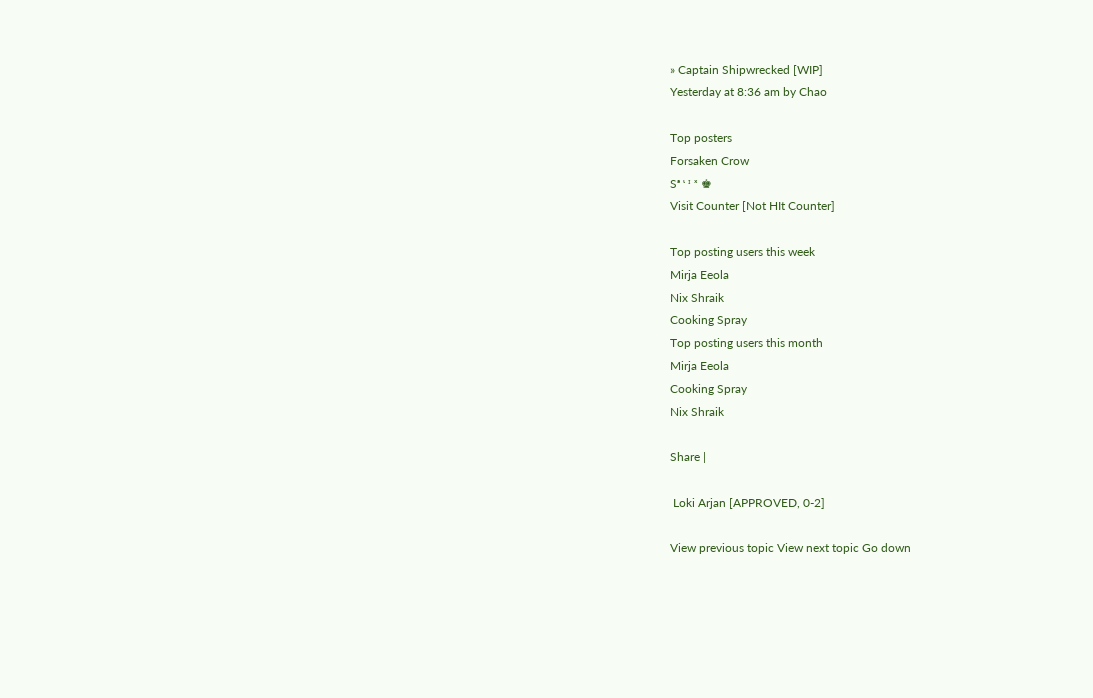» Captain Shipwrecked [WIP]
Yesterday at 8:36 am by Chao

Top posters
Forsaken Crow
Sᵃ ᶥ ᶦ ˣ ♚
Visit Counter [Not HIt Counter]

Top posting users this week
Mirja Eeola
Nix Shraik
Cooking Spray
Top posting users this month
Mirja Eeola
Cooking Spray
Nix Shraik

Share |

 Loki Arjan [APPROVED, 0-2]

View previous topic View next topic Go down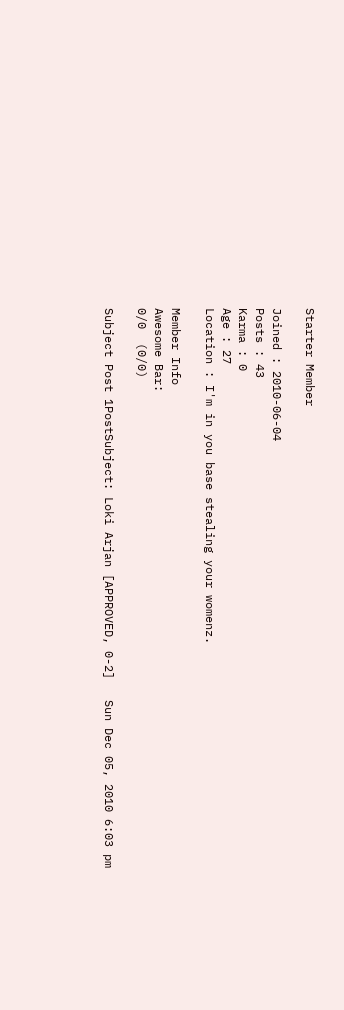Starter Member

Joined : 2010-06-04
Posts : 43
Karma : 0
Age : 27
Location : I'm in you base stealing your womenz.

Member Info
Awesome Bar:
0/0  (0/0)

Subject Post 1PostSubject: Loki Arjan [APPROVED, 0-2]   Sun Dec 05, 2010 6:03 pm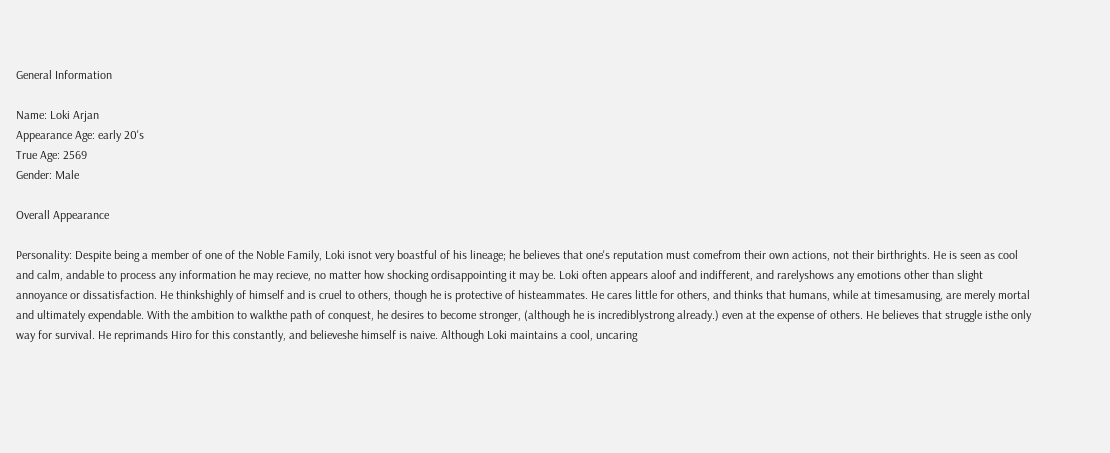General Information

Name: Loki Arjan
Appearance Age: early 20's
True Age: 2569
Gender: Male

Overall Appearance

Personality: Despite being a member of one of the Noble Family, Loki isnot very boastful of his lineage; he believes that one's reputation must comefrom their own actions, not their birthrights. He is seen as cool and calm, andable to process any information he may recieve, no matter how shocking ordisappointing it may be. Loki often appears aloof and indifferent, and rarelyshows any emotions other than slight annoyance or dissatisfaction. He thinkshighly of himself and is cruel to others, though he is protective of histeammates. He cares little for others, and thinks that humans, while at timesamusing, are merely mortal and ultimately expendable. With the ambition to walkthe path of conquest, he desires to become stronger, (although he is incrediblystrong already.) even at the expense of others. He believes that struggle isthe only way for survival. He reprimands Hiro for this constantly, and believeshe himself is naive. Although Loki maintains a cool, uncaring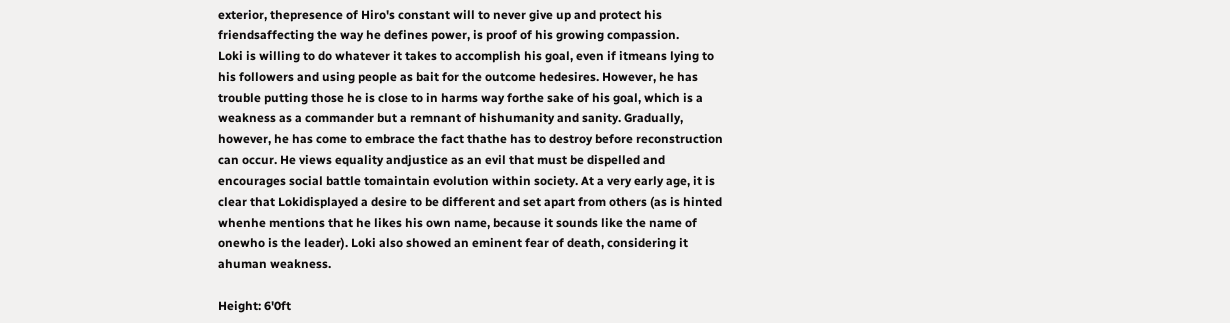exterior, thepresence of Hiro's constant will to never give up and protect his friendsaffecting the way he defines power, is proof of his growing compassion.
Loki is willing to do whatever it takes to accomplish his goal, even if itmeans lying to his followers and using people as bait for the outcome hedesires. However, he has trouble putting those he is close to in harms way forthe sake of his goal, which is a weakness as a commander but a remnant of hishumanity and sanity. Gradually, however, he has come to embrace the fact thathe has to destroy before reconstruction can occur. He views equality andjustice as an evil that must be dispelled and encourages social battle tomaintain evolution within society. At a very early age, it is clear that Lokidisplayed a desire to be different and set apart from others (as is hinted whenhe mentions that he likes his own name, because it sounds like the name of onewho is the leader). Loki also showed an eminent fear of death, considering it ahuman weakness.

Height: 6'0ft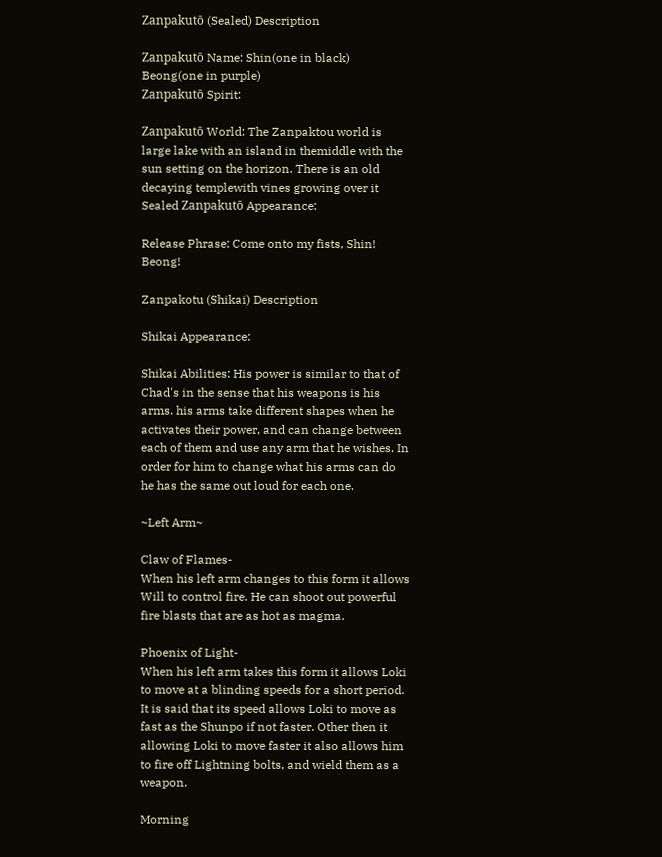Zanpakutō (Sealed) Description

Zanpakutō Name: Shin(one in black) Beong(one in purple)
Zanpakutō Spirit:

Zanpakutō World: The Zanpaktou world is large lake with an island in themiddle with the sun setting on the horizon. There is an old decaying templewith vines growing over it
Sealed Zanpakutō Appearance:

Release Phrase: Come onto my fists, Shin! Beong!

Zanpakotu (Shikai) Description

Shikai Appearance:

Shikai Abilities: His power is similar to that of Chad's in the sense that his weapons is his arms. his arms take different shapes when he activates their power, and can change between each of them and use any arm that he wishes. In order for him to change what his arms can do he has the same out loud for each one.

~Left Arm~

Claw of Flames-
When his left arm changes to this form it allows Will to control fire. He can shoot out powerful fire blasts that are as hot as magma.

Phoenix of Light-
When his left arm takes this form it allows Loki to move at a blinding speeds for a short period. It is said that its speed allows Loki to move as fast as the Shunpo if not faster. Other then it allowing Loki to move faster it also allows him to fire off Lightning bolts, and wield them as a weapon.

Morning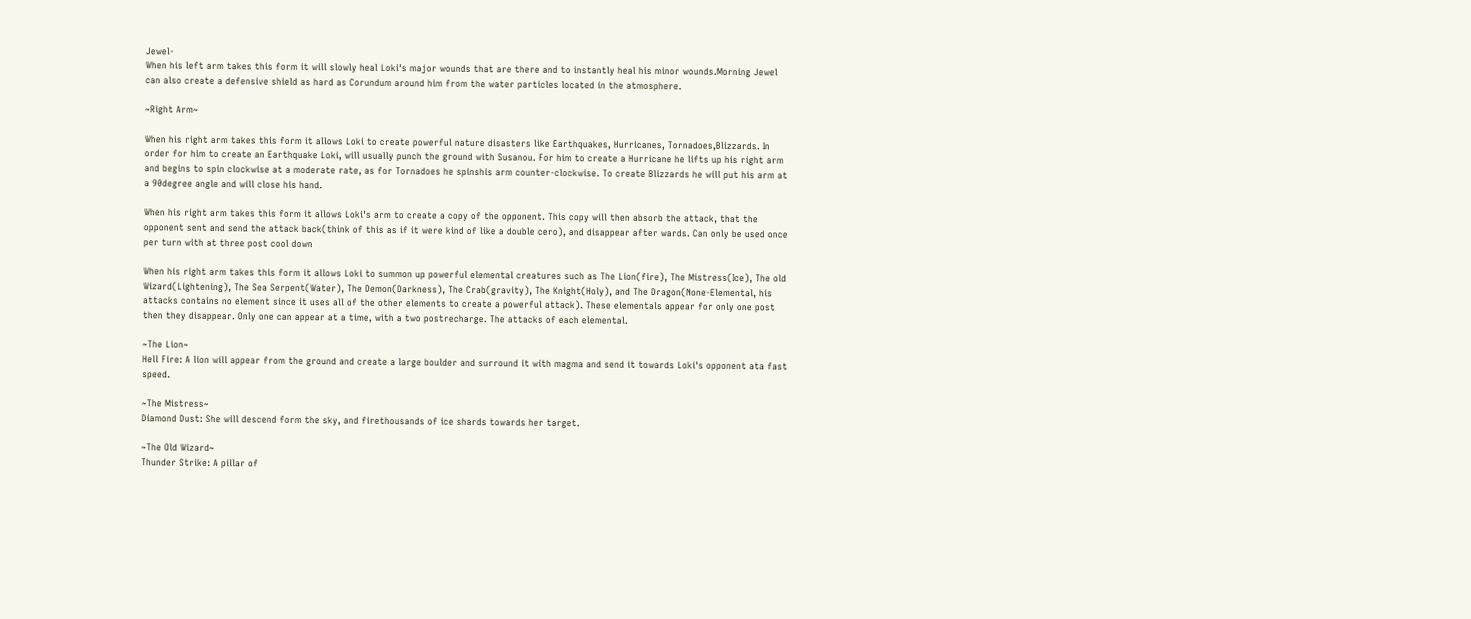Jewel-
When his left arm takes this form it will slowly heal Loki's major wounds that are there and to instantly heal his minor wounds.Morning Jewel can also create a defensive shield as hard as Corundum around him from the water particles located in the atmosphere.

~Right Arm~

When his right arm takes this form it allows Loki to create powerful nature disasters like Earthquakes, Hurricanes, Tornadoes,Blizzards. In order for him to create an Earthquake Loki, will usually punch the ground with Susanou. For him to create a Hurricane he lifts up his right arm and begins to spin clockwise at a moderate rate, as for Tornadoes he spinshis arm counter-clockwise. To create Blizzards he will put his arm at a 90degree angle and will close his hand.

When his right arm takes this form it allows Loki's arm to create a copy of the opponent. This copy will then absorb the attack, that the opponent sent and send the attack back(think of this as if it were kind of like a double cero), and disappear after wards. Can only be used once per turn with at three post cool down

When his right arm takes this form it allows Loki to summon up powerful elemental creatures such as The Lion(fire), The Mistress(Ice), The old Wizard(Lightening), The Sea Serpent(Water), The Demon(Darkness), The Crab(gravity), The Knight(Holy), and The Dragon(None-Elemental, his attacks contains no element since it uses all of the other elements to create a powerful attack). These elementals appear for only one post then they disappear. Only one can appear at a time, with a two postrecharge. The attacks of each elemental.

~The Lion~
Hell Fire: A lion will appear from the ground and create a large boulder and surround it with magma and send it towards Loki's opponent ata fast speed.

~The Mistress~
Diamond Dust: She will descend form the sky, and firethousands of ice shards towards her target.

~The Old Wizard~
Thunder Strike: A pillar of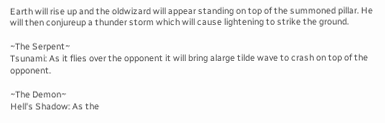Earth will rise up and the oldwizard will appear standing on top of the summoned pillar. He will then conjureup a thunder storm which will cause lightening to strike the ground.

~The Serpent~
Tsunami: As it flies over the opponent it will bring alarge tilde wave to crash on top of the opponent.

~The Demon~
Hell's Shadow: As the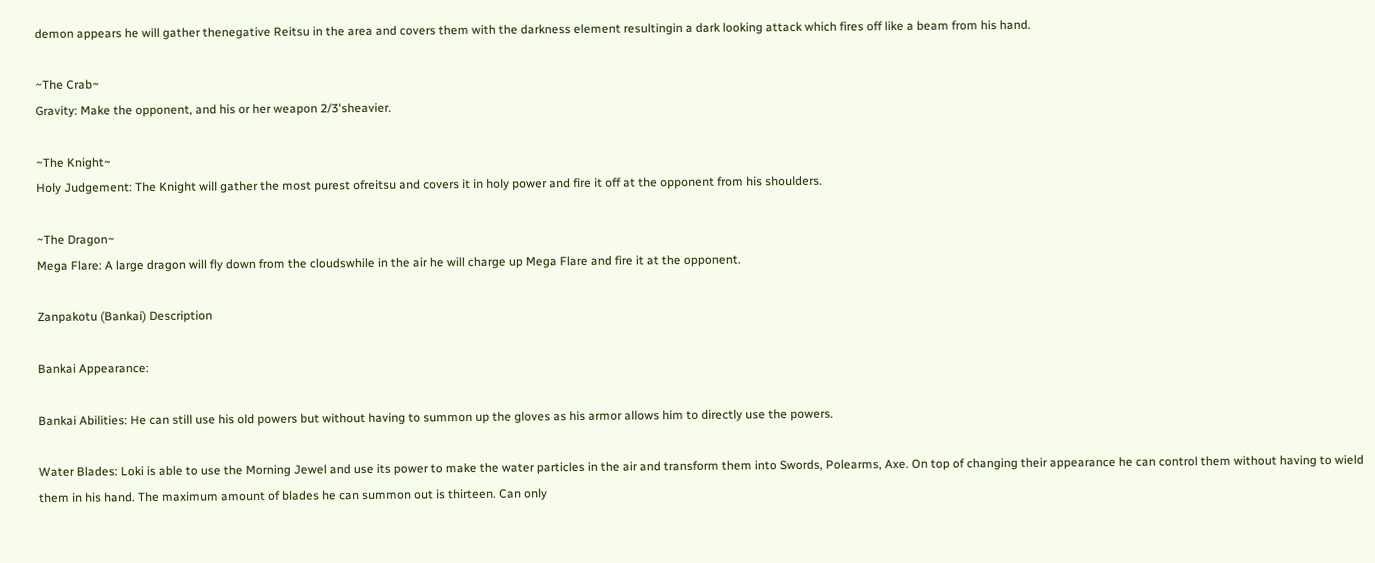demon appears he will gather thenegative Reitsu in the area and covers them with the darkness element resultingin a dark looking attack which fires off like a beam from his hand.

~The Crab~
Gravity: Make the opponent, and his or her weapon 2/3'sheavier.

~The Knight~
Holy Judgement: The Knight will gather the most purest ofreitsu and covers it in holy power and fire it off at the opponent from his shoulders.

~The Dragon~
Mega Flare: A large dragon will fly down from the cloudswhile in the air he will charge up Mega Flare and fire it at the opponent.

Zanpakotu (Bankai) Description

Bankai Appearance:

Bankai Abilities: He can still use his old powers but without having to summon up the gloves as his armor allows him to directly use the powers.

Water Blades: Loki is able to use the Morning Jewel and use its power to make the water particles in the air and transform them into Swords, Polearms, Axe. On top of changing their appearance he can control them without having to wield them in his hand. The maximum amount of blades he can summon out is thirteen. Can only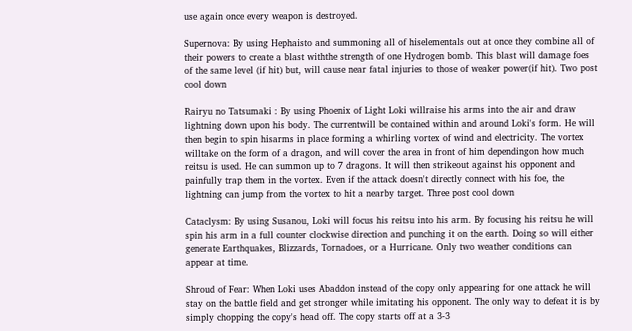use again once every weapon is destroyed.

Supernova: By using Hephaisto and summoning all of hiselementals out at once they combine all of their powers to create a blast withthe strength of one Hydrogen bomb. This blast will damage foes of the same level (if hit) but, will cause near fatal injuries to those of weaker power(if hit). Two post cool down

Rairyu no Tatsumaki : By using Phoenix of Light Loki willraise his arms into the air and draw lightning down upon his body. The currentwill be contained within and around Loki's form. He will then begin to spin hisarms in place forming a whirling vortex of wind and electricity. The vortex willtake on the form of a dragon, and will cover the area in front of him dependingon how much reitsu is used. He can summon up to 7 dragons. It will then strikeout against his opponent and painfully trap them in the vortex. Even if the attack doesn't directly connect with his foe, the lightning can jump from the vortex to hit a nearby target. Three post cool down

Cataclysm: By using Susanou, Loki will focus his reitsu into his arm. By focusing his reitsu he will spin his arm in a full counter clockwise direction and punching it on the earth. Doing so will either generate Earthquakes, Blizzards, Tornadoes, or a Hurricane. Only two weather conditions can appear at time.

Shroud of Fear: When Loki uses Abaddon instead of the copy only appearing for one attack he will stay on the battle field and get stronger while imitating his opponent. The only way to defeat it is by simply chopping the copy's head off. The copy starts off at a 3-3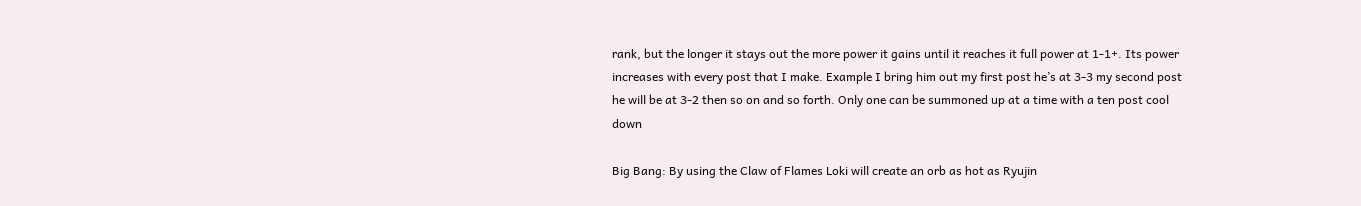rank, but the longer it stays out the more power it gains until it reaches it full power at 1-1+. Its power increases with every post that I make. Example I bring him out my first post he’s at 3-3 my second post he will be at 3-2 then so on and so forth. Only one can be summoned up at a time with a ten post cool down

Big Bang: By using the Claw of Flames Loki will create an orb as hot as Ryujin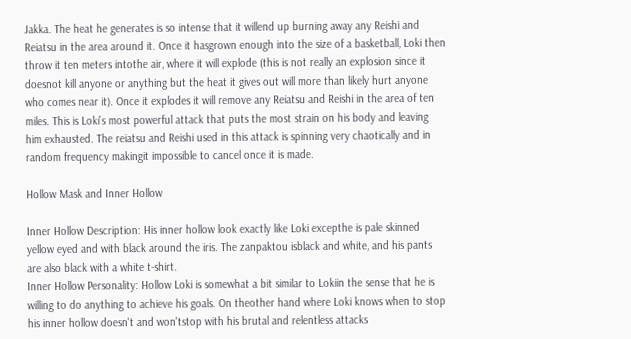Jakka. The heat he generates is so intense that it willend up burning away any Reishi and Reiatsu in the area around it. Once it hasgrown enough into the size of a basketball, Loki then throw it ten meters intothe air, where it will explode (this is not really an explosion since it doesnot kill anyone or anything but the heat it gives out will more than likely hurt anyone who comes near it). Once it explodes it will remove any Reiatsu and Reishi in the area of ten miles. This is Loki’s most powerful attack that puts the most strain on his body and leaving him exhausted. The reiatsu and Reishi used in this attack is spinning very chaotically and in random frequency makingit impossible to cancel once it is made.

Hollow Mask and Inner Hollow

Inner Hollow Description: His inner hollow look exactly like Loki excepthe is pale skinned yellow eyed and with black around the iris. The zanpaktou isblack and white, and his pants are also black with a white t-shirt.
Inner Hollow Personality: Hollow Loki is somewhat a bit similar to Lokiin the sense that he is willing to do anything to achieve his goals. On theother hand where Loki knows when to stop his inner hollow doesn't and won'tstop with his brutal and relentless attacks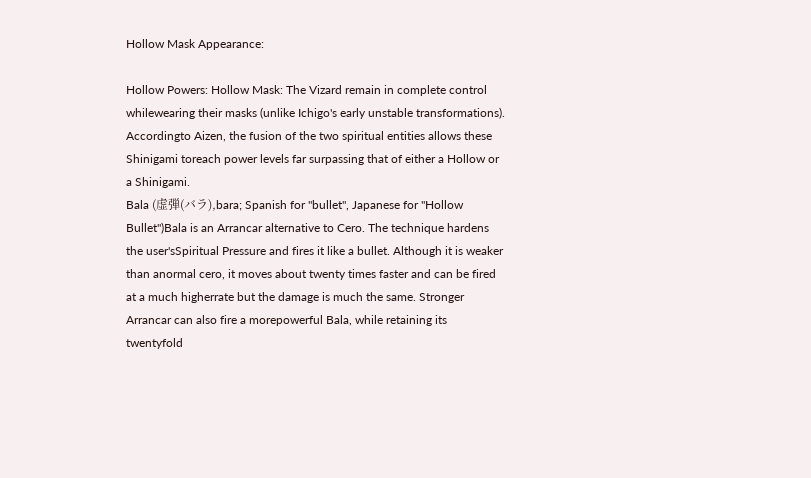Hollow Mask Appearance:

Hollow Powers: Hollow Mask: The Vizard remain in complete control whilewearing their masks (unlike Ichigo's early unstable transformations). Accordingto Aizen, the fusion of the two spiritual entities allows these Shinigami toreach power levels far surpassing that of either a Hollow or a Shinigami.
Bala (虚弾(バラ),bara; Spanish for "bullet", Japanese for "Hollow Bullet")Bala is an Arrancar alternative to Cero. The technique hardens the user'sSpiritual Pressure and fires it like a bullet. Although it is weaker than anormal cero, it moves about twenty times faster and can be fired at a much higherrate but the damage is much the same. Stronger Arrancar can also fire a morepowerful Bala, while retaining its twentyfold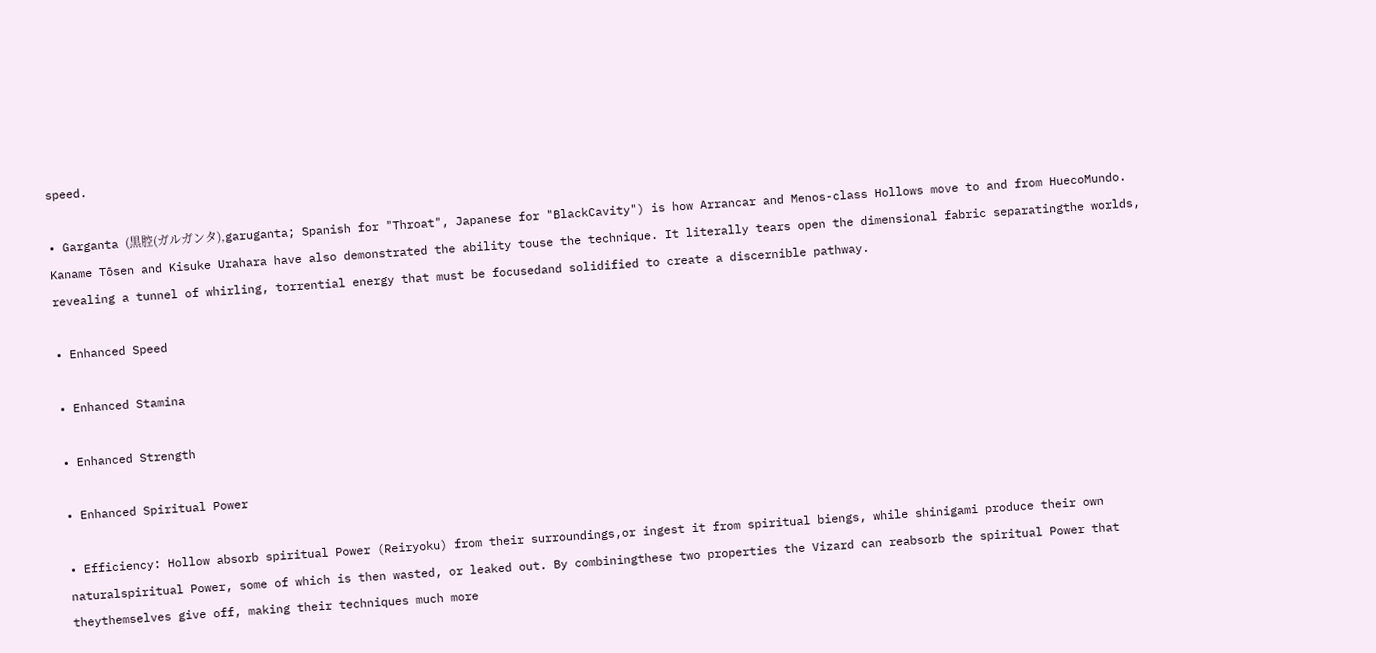speed.

• Garganta (黒腔(ガルガンタ),garuganta; Spanish for "Throat", Japanese for "BlackCavity") is how Arrancar and Menos-class Hollows move to and from HuecoMundo. Kaname Tōsen and Kisuke Urahara have also demonstrated the ability touse the technique. It literally tears open the dimensional fabric separatingthe worlds, revealing a tunnel of whirling, torrential energy that must be focusedand solidified to create a discernible pathway.

• Enhanced Speed

• Enhanced Stamina

• Enhanced Strength

• Enhanced Spiritual Power

• Efficiency: Hollow absorb spiritual Power (Reiryoku) from their surroundings,or ingest it from spiritual biengs, while shinigami produce their own naturalspiritual Power, some of which is then wasted, or leaked out. By combiningthese two properties the Vizard can reabsorb the spiritual Power that theythemselves give off, making their techniques much more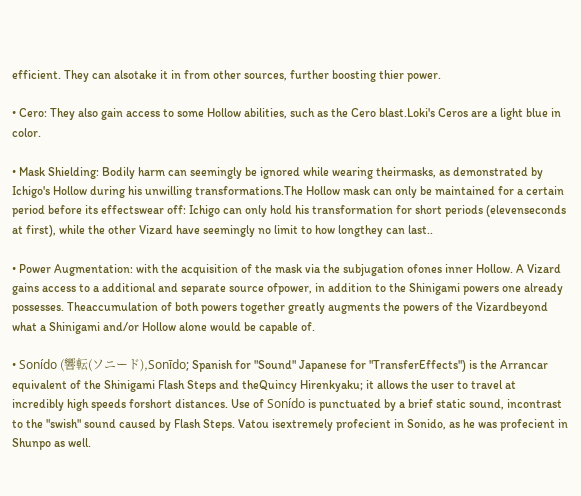efficient. They can alsotake it in from other sources, further boosting thier power.

• Cero: They also gain access to some Hollow abilities, such as the Cero blast.Loki's Ceros are a light blue in color.

• Mask Shielding: Bodily harm can seemingly be ignored while wearing theirmasks, as demonstrated by Ichigo's Hollow during his unwilling transformations.The Hollow mask can only be maintained for a certain period before its effectswear off: Ichigo can only hold his transformation for short periods (elevenseconds at first), while the other Vizard have seemingly no limit to how longthey can last..

• Power Augmentation: with the acquisition of the mask via the subjugation ofones inner Hollow. A Vizard gains access to a additional and separate source ofpower, in addition to the Shinigami powers one already possesses. Theaccumulation of both powers together greatly augments the powers of the Vizardbeyond what a Shinigami and/or Hollow alone would be capable of.

• Sonído (響転(ソニード),Sonīdo; Spanish for "Sound" Japanese for "TransferEffects") is the Arrancar equivalent of the Shinigami Flash Steps and theQuincy Hirenkyaku; it allows the user to travel at incredibly high speeds forshort distances. Use of Sonído is punctuated by a brief static sound, incontrast to the "swish" sound caused by Flash Steps. Vatou isextremely profecient in Sonido, as he was profecient in Shunpo as well.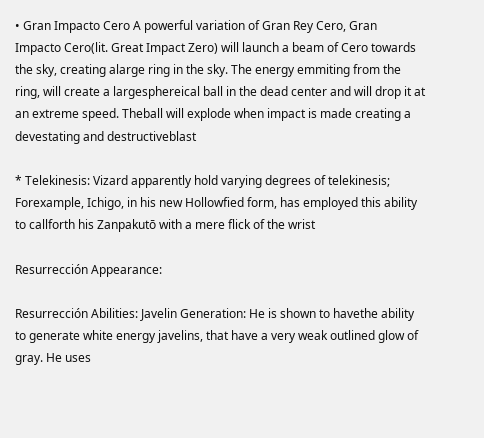• Gran Impacto Cero A powerful variation of Gran Rey Cero, Gran Impacto Cero(lit. Great Impact Zero) will launch a beam of Cero towards the sky, creating alarge ring in the sky. The energy emmiting from the ring, will create a largesphereical ball in the dead center and will drop it at an extreme speed. Theball will explode when impact is made creating a devestating and destructiveblast

* Telekinesis: Vizard apparently hold varying degrees of telekinesis; Forexample, Ichigo, in his new Hollowfied form, has employed this ability to callforth his Zanpakutō with a mere flick of the wrist

Resurrección Appearance:

Resurrección Abilities: Javelin Generation: He is shown to havethe ability to generate white energy javelins, that have a very weak outlined glow of gray. He uses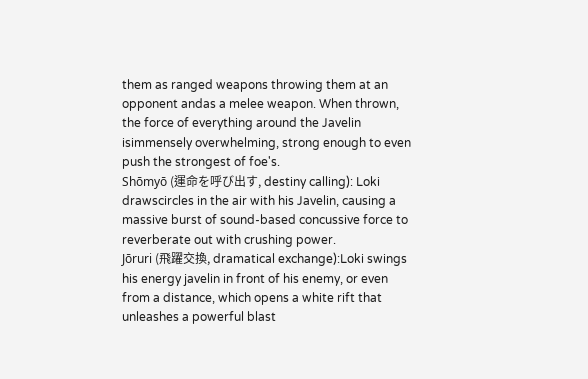them as ranged weapons throwing them at an opponent andas a melee weapon. When thrown, the force of everything around the Javelin isimmensely overwhelming, strong enough to even push the strongest of foe's.
Shōmyō (運命を呼び出す, destiny calling): Loki drawscircles in the air with his Javelin, causing a massive burst of sound-based concussive force to reverberate out with crushing power.
Jōruri (飛躍交換, dramatical exchange):Loki swings his energy javelin in front of his enemy, or even from a distance, which opens a white rift that unleashes a powerful blast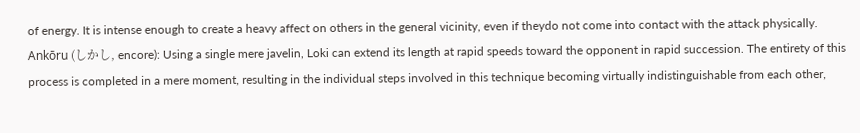of energy. It is intense enough to create a heavy affect on others in the general vicinity, even if theydo not come into contact with the attack physically.
Ankōru (しかし, encore): Using a single mere javelin, Loki can extend its length at rapid speeds toward the opponent in rapid succession. The entirety of this process is completed in a mere moment, resulting in the individual steps involved in this technique becoming virtually indistinguishable from each other,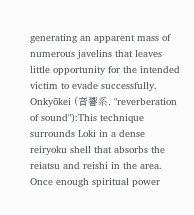generating an apparent mass of numerous javelins that leaves little opportunity for the intended victim to evade successfully.
Onkyōkei (音響系, "reverberation of sound"):This technique surrounds Loki in a dense reiryoku shell that absorbs the reiatsu and reishi in the area. Once enough spiritual power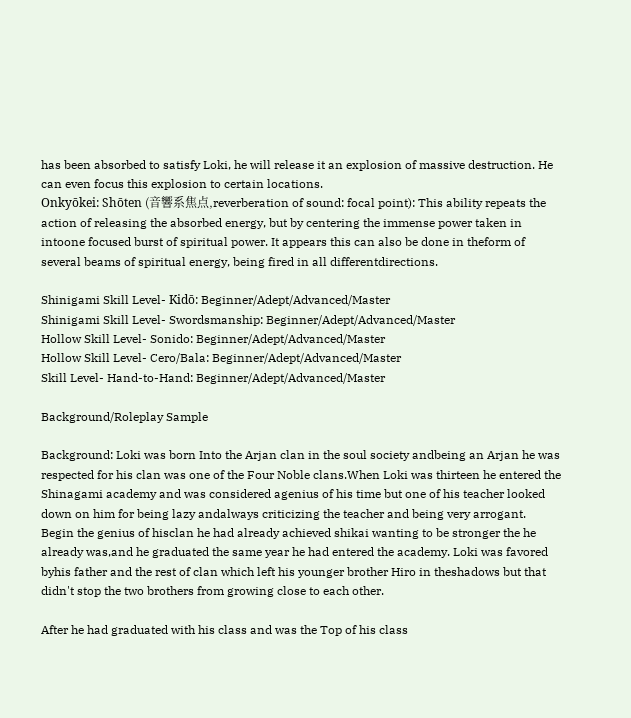has been absorbed to satisfy Loki, he will release it an explosion of massive destruction. He can even focus this explosion to certain locations.
Onkyōkei: Shōten (音響系焦点,reverberation of sound: focal point): This ability repeats the action of releasing the absorbed energy, but by centering the immense power taken in intoone focused burst of spiritual power. It appears this can also be done in theform of several beams of spiritual energy, being fired in all differentdirections.

Shinigami Skill Level- Kidō: Beginner/Adept/Advanced/Master
Shinigami Skill Level- Swordsmanship: Beginner/Adept/Advanced/Master
Hollow Skill Level- Sonido: Beginner/Adept/Advanced/Master
Hollow Skill Level- Cero/Bala: Beginner/Adept/Advanced/Master
Skill Level- Hand-to-Hand: Beginner/Adept/Advanced/Master

Background/Roleplay Sample

Background: Loki was born Into the Arjan clan in the soul society andbeing an Arjan he was respected for his clan was one of the Four Noble clans.When Loki was thirteen he entered the Shinagami academy and was considered agenius of his time but one of his teacher looked down on him for being lazy andalways criticizing the teacher and being very arrogant. Begin the genius of hisclan he had already achieved shikai wanting to be stronger the he already was,and he graduated the same year he had entered the academy. Loki was favored byhis father and the rest of clan which left his younger brother Hiro in theshadows but that didn't stop the two brothers from growing close to each other.

After he had graduated with his class and was the Top of his class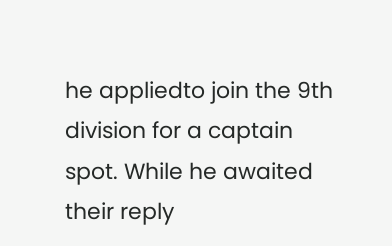he appliedto join the 9th division for a captain spot. While he awaited their reply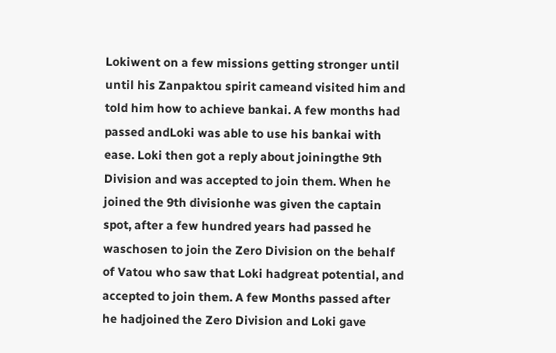Lokiwent on a few missions getting stronger until until his Zanpaktou spirit cameand visited him and told him how to achieve bankai. A few months had passed andLoki was able to use his bankai with ease. Loki then got a reply about joiningthe 9th Division and was accepted to join them. When he joined the 9th divisionhe was given the captain spot, after a few hundred years had passed he waschosen to join the Zero Division on the behalf of Vatou who saw that Loki hadgreat potential, and accepted to join them. A few Months passed after he hadjoined the Zero Division and Loki gave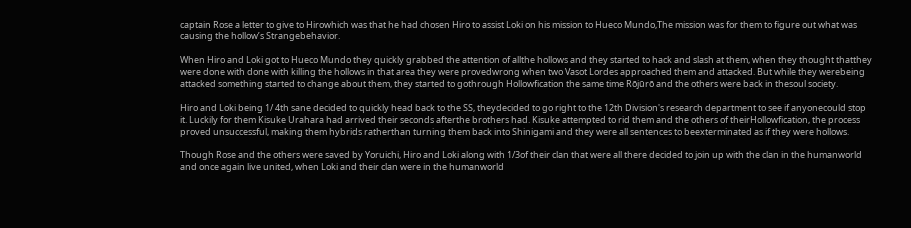captain Rose a letter to give to Hirowhich was that he had chosen Hiro to assist Loki on his mission to Hueco Mundo,The mission was for them to figure out what was causing the hollow’s Strangebehavior.

When Hiro and Loki got to Hueco Mundo they quickly grabbed the attention of allthe hollows and they started to hack and slash at them, when they thought thatthey were done with done with killing the hollows in that area they were provedwrong when two Vasot Lordes approached them and attacked. But while they werebeing attacked something started to change about them, they started to gothrough Hollowfication the same time Rōjūrō and the others were back in thesoul society.

Hiro and Loki being 1/ 4th sane decided to quickly head back to the SS, theydecided to go right to the 12th Division's research department to see if anyonecould stop it. Luckily for them Kisuke Urahara had arrived their seconds afterthe brothers had. Kisuke attempted to rid them and the others of theirHollowfication, the process proved unsuccessful, making them hybrids ratherthan turning them back into Shinigami and they were all sentences to beexterminated as if they were hollows.

Though Rose and the others were saved by Yoruichi, Hiro and Loki along with 1/3of their clan that were all there decided to join up with the clan in the humanworld and once again live united, when Loki and their clan were in the humanworld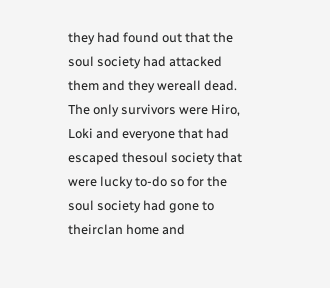they had found out that the soul society had attacked them and they wereall dead. The only survivors were Hiro, Loki and everyone that had escaped thesoul society that were lucky to-do so for the soul society had gone to theirclan home and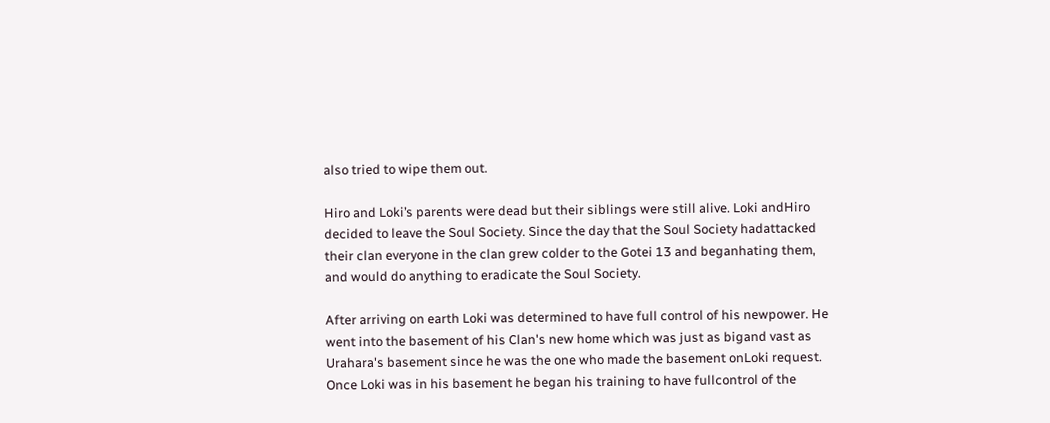also tried to wipe them out.

Hiro and Loki’s parents were dead but their siblings were still alive. Loki andHiro decided to leave the Soul Society. Since the day that the Soul Society hadattacked their clan everyone in the clan grew colder to the Gotei 13 and beganhating them, and would do anything to eradicate the Soul Society.

After arriving on earth Loki was determined to have full control of his newpower. He went into the basement of his Clan's new home which was just as bigand vast as Urahara's basement since he was the one who made the basement onLoki request. Once Loki was in his basement he began his training to have fullcontrol of the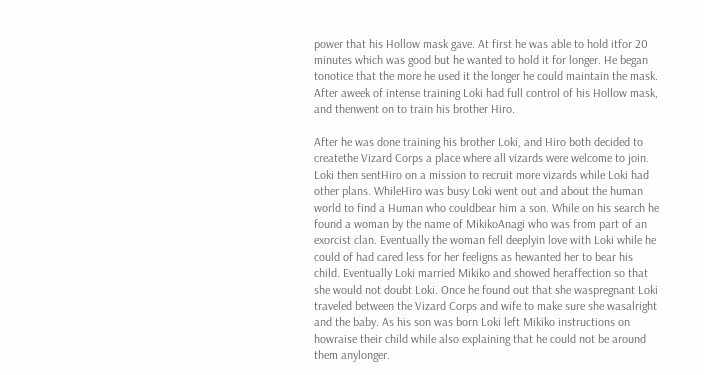power that his Hollow mask gave. At first he was able to hold itfor 20 minutes which was good but he wanted to hold it for longer. He began tonotice that the more he used it the longer he could maintain the mask. After aweek of intense training Loki had full control of his Hollow mask, and thenwent on to train his brother Hiro.

After he was done training his brother Loki, and Hiro both decided to createthe Vizard Corps a place where all vizards were welcome to join. Loki then sentHiro on a mission to recruit more vizards while Loki had other plans. WhileHiro was busy Loki went out and about the human world to find a Human who couldbear him a son. While on his search he found a woman by the name of MikikoAnagi who was from part of an exorcist clan. Eventually the woman fell deeplyin love with Loki while he could of had cared less for her feeligns as hewanted her to bear his child. Eventually Loki married Mikiko and showed heraffection so that she would not doubt Loki. Once he found out that she waspregnant Loki traveled between the Vizard Corps and wife to make sure she wasalright and the baby. As his son was born Loki left Mikiko instructions on howraise their child while also explaining that he could not be around them anylonger.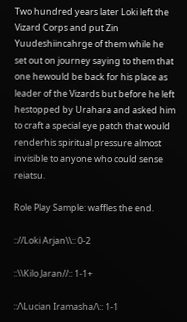Two hundred years later Loki left the Vizard Corps and put Zin Yuudeshiincahrge of them while he set out on journey saying to them that one hewould be back for his place as leader of the Vizards but before he left hestopped by Urahara and asked him to craft a special eye patch that would renderhis spiritual pressure almost invisible to anyone who could sense reiatsu.

Role Play Sample: waffles the end.

:://Loki Arjan\\:: 0-2

::\\Kilo Jaran//:: 1-1+

::/\Lucian Iramasha/\:: 1-1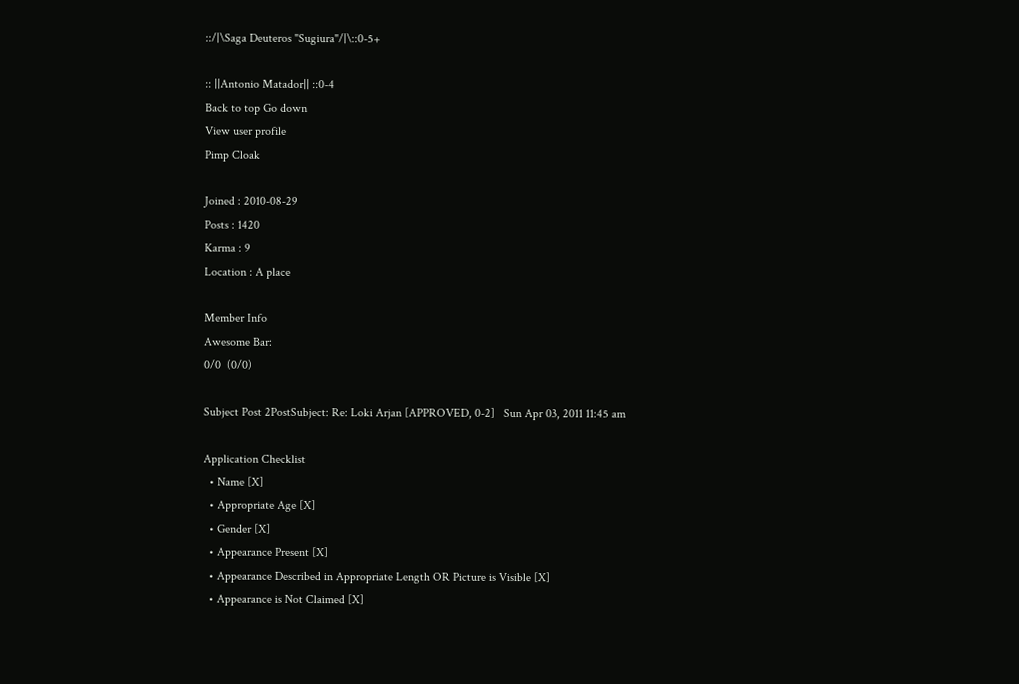::/|\Saga Deuteros "Sugiura"/|\::0-5+

:: ||Antonio Matador|| ::0-4
Back to top Go down
View user profile
Pimp Cloak

Joined : 2010-08-29
Posts : 1420
Karma : 9
Location : A place

Member Info
Awesome Bar:
0/0  (0/0)

Subject Post 2PostSubject: Re: Loki Arjan [APPROVED, 0-2]   Sun Apr 03, 2011 11:45 am

Application Checklist
  • Name [X]
  • Appropriate Age [X]
  • Gender [X]
  • Appearance Present [X]
  • Appearance Described in Appropriate Length OR Picture is Visible [X]
  • Appearance is Not Claimed [X]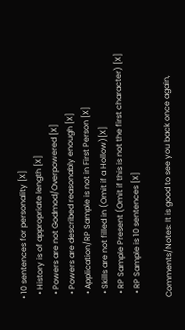• 10 sentences for personality [X]
  • History is of appropriate length [X]
  • Powers are not Godmod/Overpowered [X]
  • Powers are described reasonably enough [X]
  • Application/RP Sample is not in First Person [X]
  • Skills are not filled in (Omit if a Hollow)[X]
  • RP Sample Present (Omit if this is not the first character) [X]
  • RP Sample is 10 sentences [X]

Comments/Notes: It is good to see you back once again,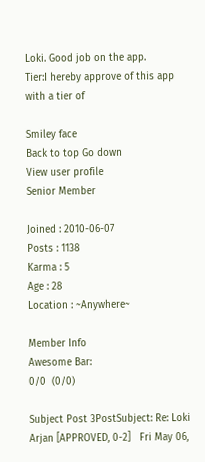Loki. Good job on the app.
Tier:I hereby approve of this app with a tier of

Smiley face
Back to top Go down
View user profile
Senior Member

Joined : 2010-06-07
Posts : 1138
Karma : 5
Age : 28
Location : ~Anywhere~

Member Info
Awesome Bar:
0/0  (0/0)

Subject Post 3PostSubject: Re: Loki Arjan [APPROVED, 0-2]   Fri May 06,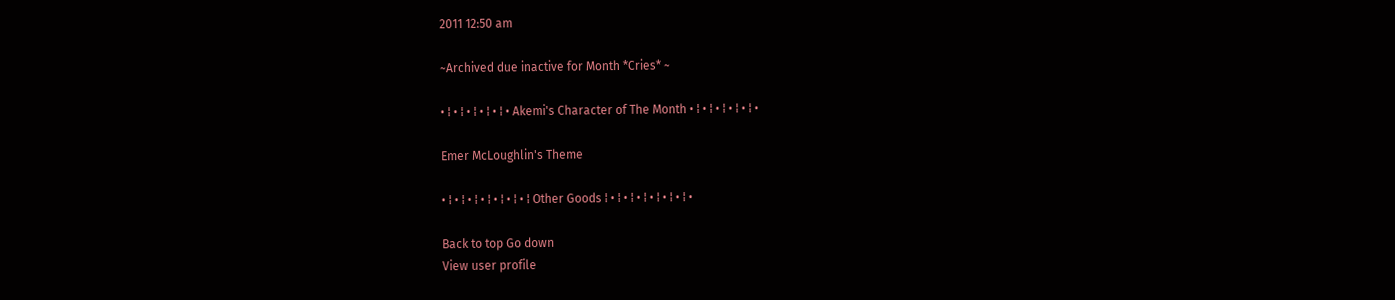2011 12:50 am

~Archived due inactive for Month *Cries* ~

• ⁞ • ⁞ • ⁞ • ⁞ • ⁞ • Akemi's Character of The Month • ⁞ • ⁞ • ⁞ • ⁞ • ⁞ •

Emer McLoughlin's Theme

• ⁞ • ⁞ • ⁞ • ⁞ • ⁞ • ⁞ • ⁞ Other Goods ⁞ • ⁞ • ⁞ • ⁞ • ⁞ • ⁞ • ⁞ •

Back to top Go down
View user profile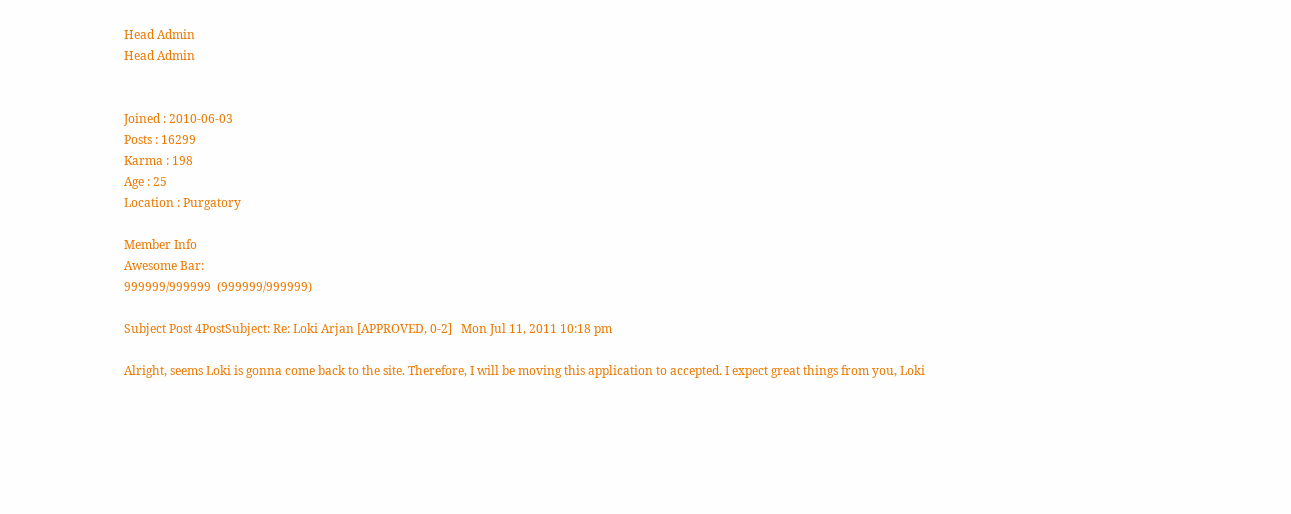Head Admin
Head Admin


Joined : 2010-06-03
Posts : 16299
Karma : 198
Age : 25
Location : Purgatory

Member Info
Awesome Bar:
999999/999999  (999999/999999)

Subject Post 4PostSubject: Re: Loki Arjan [APPROVED, 0-2]   Mon Jul 11, 2011 10:18 pm

Alright, seems Loki is gonna come back to the site. Therefore, I will be moving this application to accepted. I expect great things from you, Loki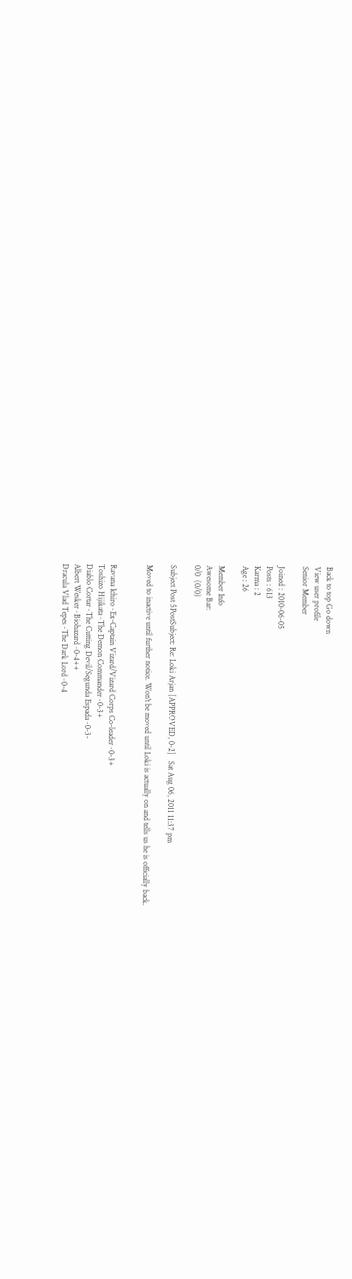Back to top Go down
View user profile
Senior Member

Joined : 2010-06-05
Posts : 613
Karma : 2
Age : 26

Member Info
Awesome Bar:
0/0  (0/0)

Subject Post 5PostSubject: Re: Loki Arjan [APPROVED, 0-2]   Sat Aug 06, 2011 11:37 pm

Moved to inactive until further notice. Won't be moved until Loki is actually on and tells us he is officially back.


Ravana Ichiro~Ex-Captain Vizard/Vizard Corps Co-leader~0-3+
Toshizo Hijikata~The Demon Commander~0-3+
Diablo Cortar~The Cutting Devil/Segunda Espada~0-3-
Albert Wesker~Biohazard~0-4++
Dracula Vlad Tepes~The Dark Lord~0-4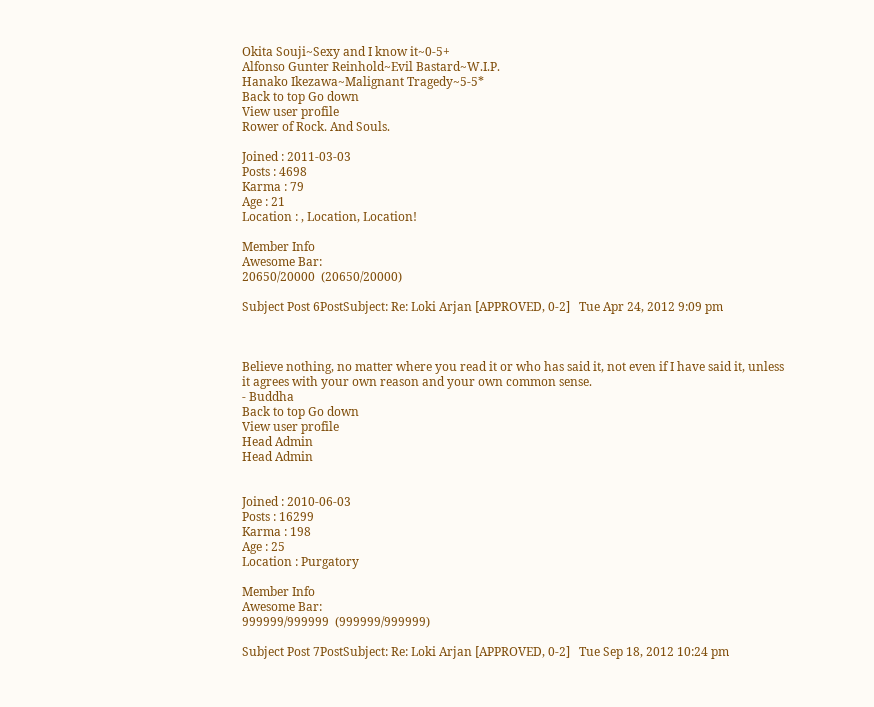Okita Souji~Sexy and I know it~0-5+
Alfonso Gunter Reinhold~Evil Bastard~W.I.P.
Hanako Ikezawa~Malignant Tragedy~5-5*
Back to top Go down
View user profile
Rower of Rock. And Souls.

Joined : 2011-03-03
Posts : 4698
Karma : 79
Age : 21
Location : , Location, Location!

Member Info
Awesome Bar:
20650/20000  (20650/20000)

Subject Post 6PostSubject: Re: Loki Arjan [APPROVED, 0-2]   Tue Apr 24, 2012 9:09 pm



Believe nothing, no matter where you read it or who has said it, not even if I have said it, unless it agrees with your own reason and your own common sense.
- Buddha
Back to top Go down
View user profile
Head Admin
Head Admin


Joined : 2010-06-03
Posts : 16299
Karma : 198
Age : 25
Location : Purgatory

Member Info
Awesome Bar:
999999/999999  (999999/999999)

Subject Post 7PostSubject: Re: Loki Arjan [APPROVED, 0-2]   Tue Sep 18, 2012 10:24 pm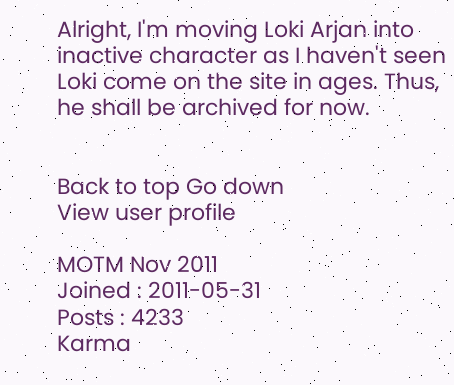Alright, I'm moving Loki Arjan into inactive character as I haven't seen Loki come on the site in ages. Thus, he shall be archived for now.


Back to top Go down
View user profile

MOTM Nov 2011
Joined : 2011-05-31
Posts : 4233
Karma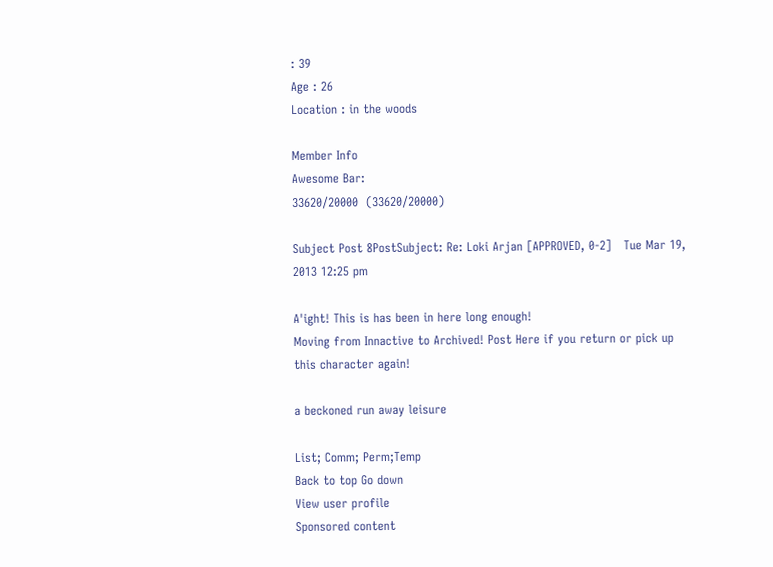: 39
Age : 26
Location : in the woods

Member Info
Awesome Bar:
33620/20000  (33620/20000)

Subject Post 8PostSubject: Re: Loki Arjan [APPROVED, 0-2]   Tue Mar 19, 2013 12:25 pm

A'ight! This is has been in here long enough!
Moving from Innactive to Archived! Post Here if you return or pick up this character again!

a beckoned run away leisure

List; Comm; Perm;Temp
Back to top Go down
View user profile
Sponsored content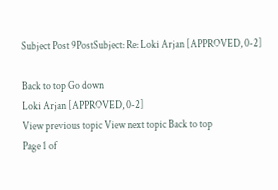Subject Post 9PostSubject: Re: Loki Arjan [APPROVED, 0-2]

Back to top Go down
Loki Arjan [APPROVED, 0-2]
View previous topic View next topic Back to top
Page 1 of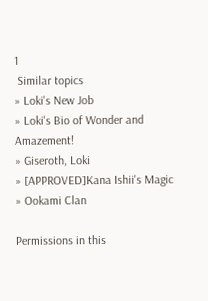1
 Similar topics
» Loki's New Job
» Loki's Bio of Wonder and Amazement!
» Giseroth, Loki
» [APPROVED]Kana Ishii's Magic
» Ookami Clan

Permissions in this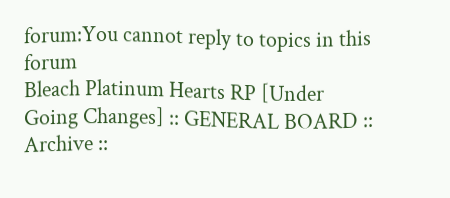forum:You cannot reply to topics in this forum
Bleach Platinum Hearts RP [Under Going Changes] :: GENERAL BOARD :: Archive ::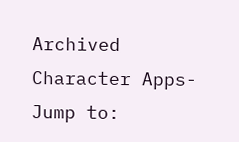Archived Character Apps-
Jump to: